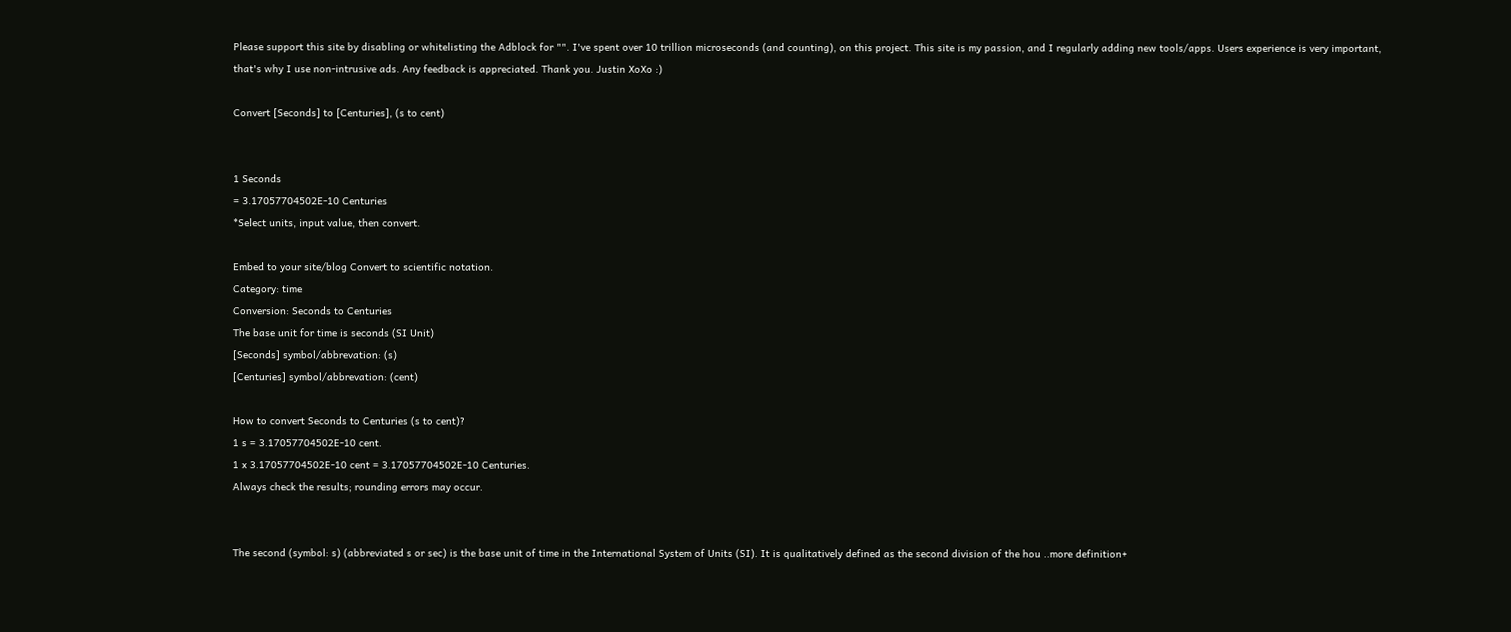Please support this site by disabling or whitelisting the Adblock for "". I've spent over 10 trillion microseconds (and counting), on this project. This site is my passion, and I regularly adding new tools/apps. Users experience is very important, that's why I use non-intrusive ads. Any feedback is appreciated. Thank you. Justin XoXo :)

Convert [Seconds] to [Centuries], (s to cent)


1 Seconds
= 3.17057704502E-10 Centuries
*Select units, input value, then convert.

Embed to your site/blog Convert to scientific notation.
Category: time
Conversion: Seconds to Centuries
The base unit for time is seconds (SI Unit)
[Seconds] symbol/abbrevation: (s)
[Centuries] symbol/abbrevation: (cent)

How to convert Seconds to Centuries (s to cent)?
1 s = 3.17057704502E-10 cent.
1 x 3.17057704502E-10 cent = 3.17057704502E-10 Centuries.
Always check the results; rounding errors may occur.


The second (symbol: s) (abbreviated s or sec) is the base unit of time in the International System of Units (SI). It is qualitatively defined as the second division of the hou ..more definition+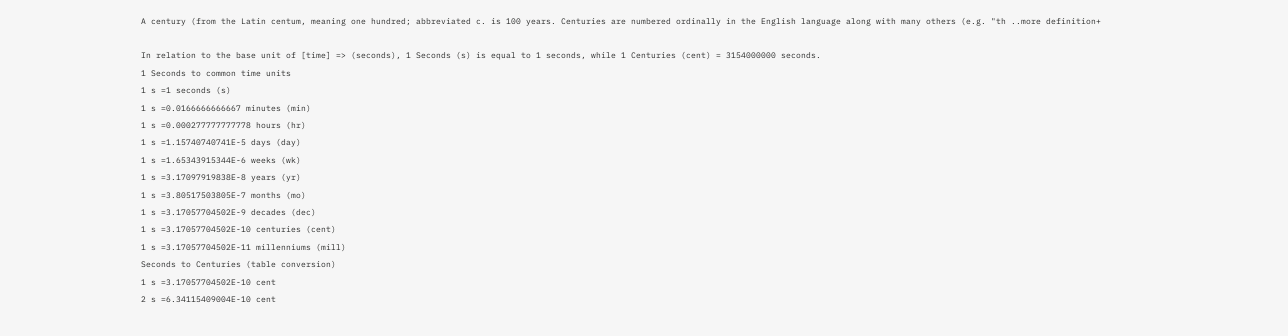A century (from the Latin centum, meaning one hundred; abbreviated c. is 100 years. Centuries are numbered ordinally in the English language along with many others (e.g. "th ..more definition+

In relation to the base unit of [time] => (seconds), 1 Seconds (s) is equal to 1 seconds, while 1 Centuries (cent) = 3154000000 seconds.
1 Seconds to common time units
1 s =1 seconds (s)
1 s =0.0166666666667 minutes (min)
1 s =0.000277777777778 hours (hr)
1 s =1.15740740741E-5 days (day)
1 s =1.65343915344E-6 weeks (wk)
1 s =3.17097919838E-8 years (yr)
1 s =3.80517503805E-7 months (mo)
1 s =3.17057704502E-9 decades (dec)
1 s =3.17057704502E-10 centuries (cent)
1 s =3.17057704502E-11 millenniums (mill)
Seconds to Centuries (table conversion)
1 s =3.17057704502E-10 cent
2 s =6.34115409004E-10 cent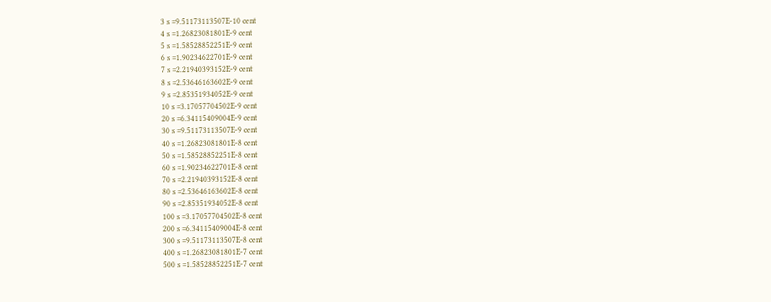3 s =9.51173113507E-10 cent
4 s =1.26823081801E-9 cent
5 s =1.58528852251E-9 cent
6 s =1.90234622701E-9 cent
7 s =2.21940393152E-9 cent
8 s =2.53646163602E-9 cent
9 s =2.85351934052E-9 cent
10 s =3.17057704502E-9 cent
20 s =6.34115409004E-9 cent
30 s =9.51173113507E-9 cent
40 s =1.26823081801E-8 cent
50 s =1.58528852251E-8 cent
60 s =1.90234622701E-8 cent
70 s =2.21940393152E-8 cent
80 s =2.53646163602E-8 cent
90 s =2.85351934052E-8 cent
100 s =3.17057704502E-8 cent
200 s =6.34115409004E-8 cent
300 s =9.51173113507E-8 cent
400 s =1.26823081801E-7 cent
500 s =1.58528852251E-7 cent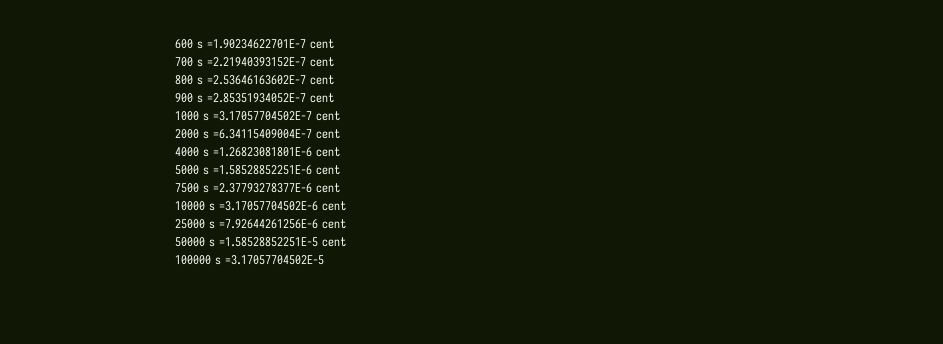600 s =1.90234622701E-7 cent
700 s =2.21940393152E-7 cent
800 s =2.53646163602E-7 cent
900 s =2.85351934052E-7 cent
1000 s =3.17057704502E-7 cent
2000 s =6.34115409004E-7 cent
4000 s =1.26823081801E-6 cent
5000 s =1.58528852251E-6 cent
7500 s =2.37793278377E-6 cent
10000 s =3.17057704502E-6 cent
25000 s =7.92644261256E-6 cent
50000 s =1.58528852251E-5 cent
100000 s =3.17057704502E-5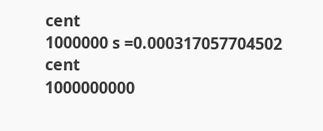cent
1000000 s =0.000317057704502 cent
1000000000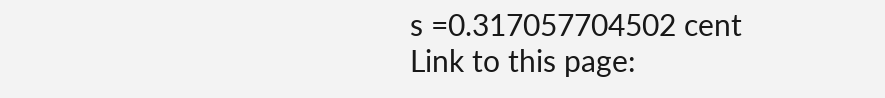s =0.317057704502 cent
Link to this page: